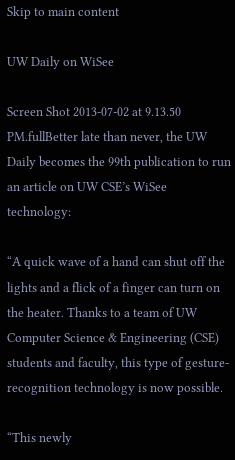Skip to main content

UW Daily on WiSee

Screen Shot 2013-07-02 at 9.13.50 PM.fullBetter late than never, the UW Daily becomes the 99th publication to run an article on UW CSE’s WiSee technology:

“A quick wave of a hand can shut off the lights and a flick of a finger can turn on the heater. Thanks to a team of UW Computer Science & Engineering (CSE) students and faculty, this type of gesture-recognition technology is now possible.

“This newly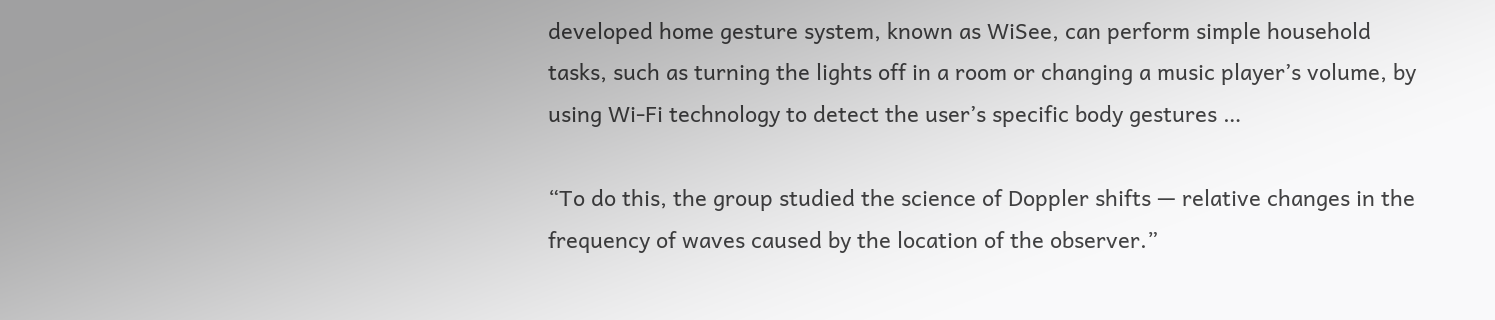developed home gesture system, known as WiSee, can perform simple household tasks, such as turning the lights off in a room or changing a music player’s volume, by using Wi-Fi technology to detect the user’s specific body gestures …

“To do this, the group studied the science of Doppler shifts — relative changes in the frequency of waves caused by the location of the observer.”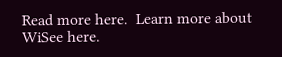Read more here.  Learn more about WiSee here.